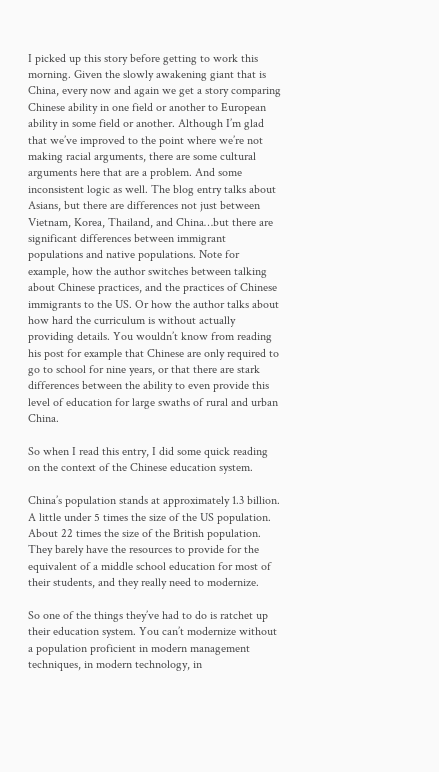I picked up this story before getting to work this morning. Given the slowly awakening giant that is China, every now and again we get a story comparing Chinese ability in one field or another to European ability in some field or another. Although I’m glad that we’ve improved to the point where we’re not making racial arguments, there are some cultural arguments here that are a problem. And some inconsistent logic as well. The blog entry talks about Asians, but there are differences not just between Vietnam, Korea, Thailand, and China…but there are significant differences between immigrant populations and native populations. Note for example, how the author switches between talking about Chinese practices, and the practices of Chinese immigrants to the US. Or how the author talks about how hard the curriculum is without actually providing details. You wouldn’t know from reading his post for example that Chinese are only required to go to school for nine years, or that there are stark differences between the ability to even provide this level of education for large swaths of rural and urban China.

So when I read this entry, I did some quick reading on the context of the Chinese education system.

China’s population stands at approximately 1.3 billion. A little under 5 times the size of the US population. About 22 times the size of the British population. They barely have the resources to provide for the equivalent of a middle school education for most of their students, and they really need to modernize.

So one of the things they’ve had to do is ratchet up their education system. You can’t modernize without a population proficient in modern management techniques, in modern technology, in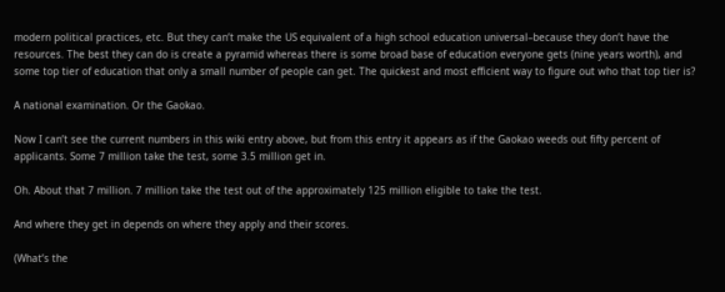modern political practices, etc. But they can’t make the US equivalent of a high school education universal–because they don’t have the resources. The best they can do is create a pyramid whereas there is some broad base of education everyone gets (nine years worth), and some top tier of education that only a small number of people can get. The quickest and most efficient way to figure out who that top tier is?

A national examination. Or the Gaokao.

Now I can’t see the current numbers in this wiki entry above, but from this entry it appears as if the Gaokao weeds out fifty percent of applicants. Some 7 million take the test, some 3.5 million get in.

Oh. About that 7 million. 7 million take the test out of the approximately 125 million eligible to take the test.

And where they get in depends on where they apply and their scores.

(What’s the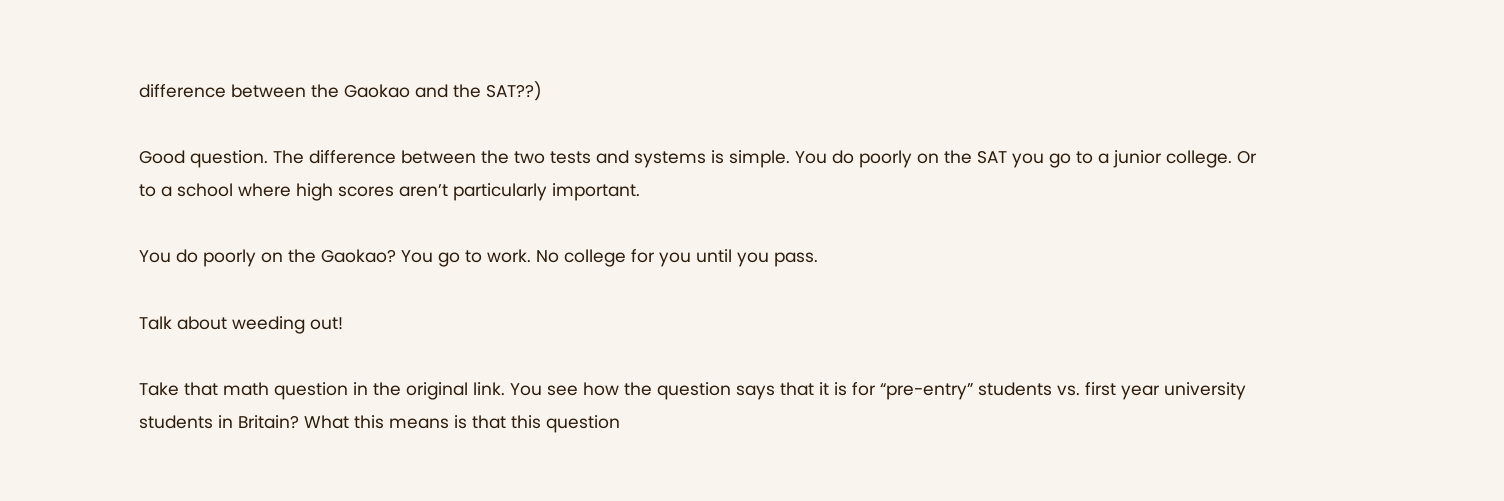difference between the Gaokao and the SAT??)

Good question. The difference between the two tests and systems is simple. You do poorly on the SAT you go to a junior college. Or to a school where high scores aren’t particularly important.

You do poorly on the Gaokao? You go to work. No college for you until you pass.

Talk about weeding out!

Take that math question in the original link. You see how the question says that it is for “pre-entry” students vs. first year university students in Britain? What this means is that this question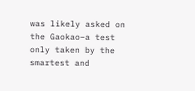was likely asked on the Gaokao–a test only taken by the smartest and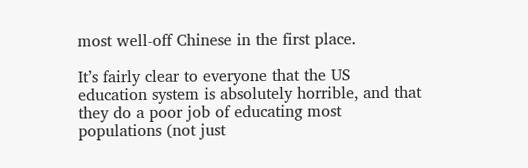most well-off Chinese in the first place.

It’s fairly clear to everyone that the US education system is absolutely horrible, and that they do a poor job of educating most populations (not just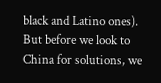black and Latino ones). But before we look to China for solutions, we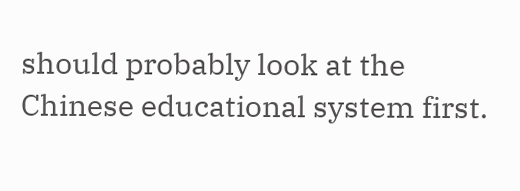should probably look at the Chinese educational system first.